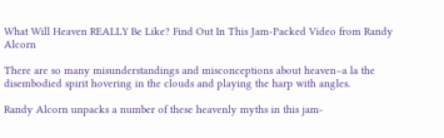What Will Heaven REALLY Be Like? Find Out In This Jam-Packed Video from Randy Alcorn

There are so many misunderstandings and misconceptions about heaven–a la the disembodied spirit hovering in the clouds and playing the harp with angles.

Randy Alcorn unpacks a number of these heavenly myths in this jam-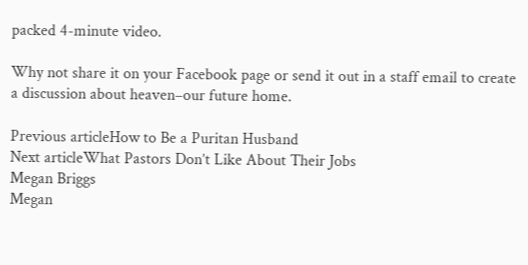packed 4-minute video.

Why not share it on your Facebook page or send it out in a staff email to create a discussion about heaven–our future home.

Previous articleHow to Be a Puritan Husband
Next articleWhat Pastors Don’t Like About Their Jobs
Megan Briggs
Megan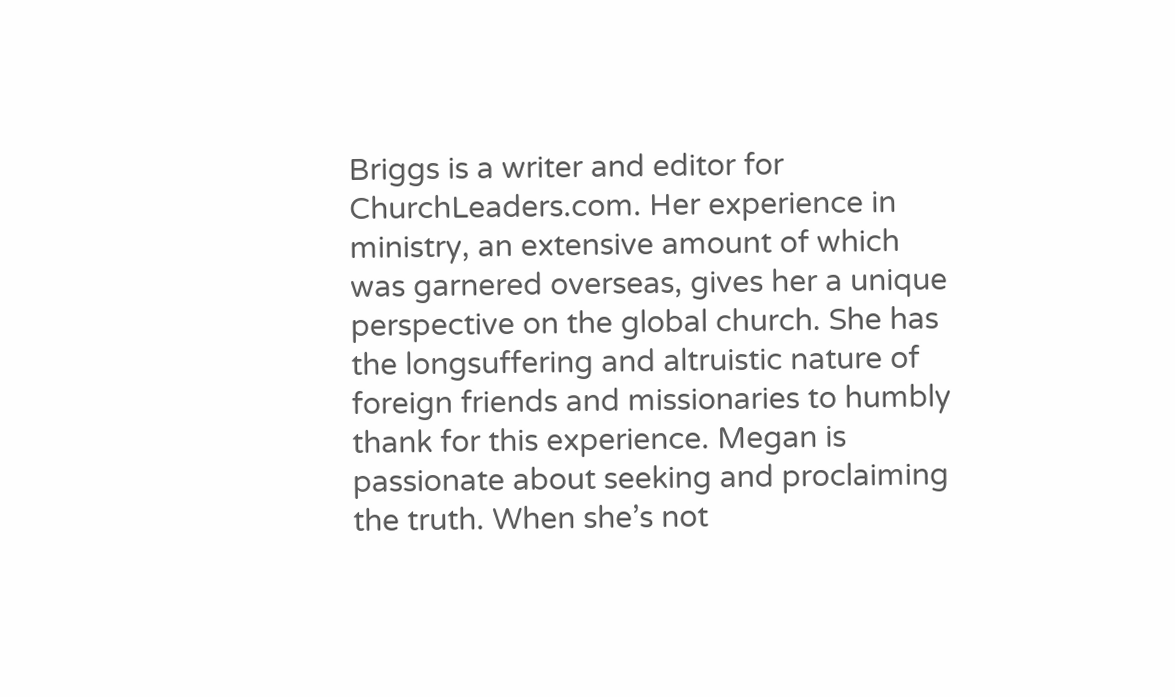Briggs is a writer and editor for ChurchLeaders.com. Her experience in ministry, an extensive amount of which was garnered overseas, gives her a unique perspective on the global church. She has the longsuffering and altruistic nature of foreign friends and missionaries to humbly thank for this experience. Megan is passionate about seeking and proclaiming the truth. When she’s not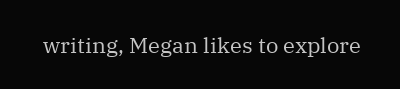writing, Megan likes to explore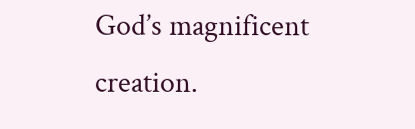God’s magnificent creation.